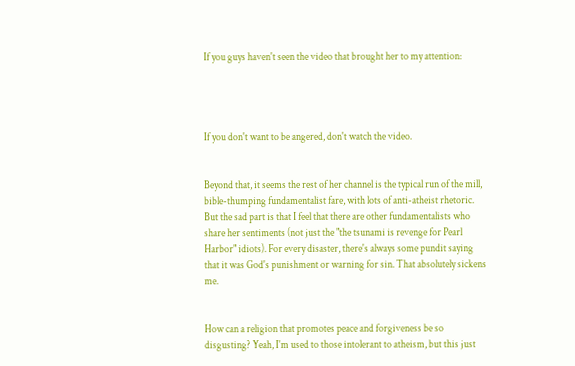If you guys haven't seen the video that brought her to my attention:




If you don't want to be angered, don't watch the video.


Beyond that, it seems the rest of her channel is the typical run of the mill, bible-thumping fundamentalist fare, with lots of anti-atheist rhetoric. But the sad part is that I feel that there are other fundamentalists who share her sentiments (not just the "the tsunami is revenge for Pearl Harbor" idiots). For every disaster, there's always some pundit saying that it was God's punishment or warning for sin. That absolutely sickens me.


How can a religion that promotes peace and forgiveness be so disgusting? Yeah, I'm used to those intolerant to atheism, but this just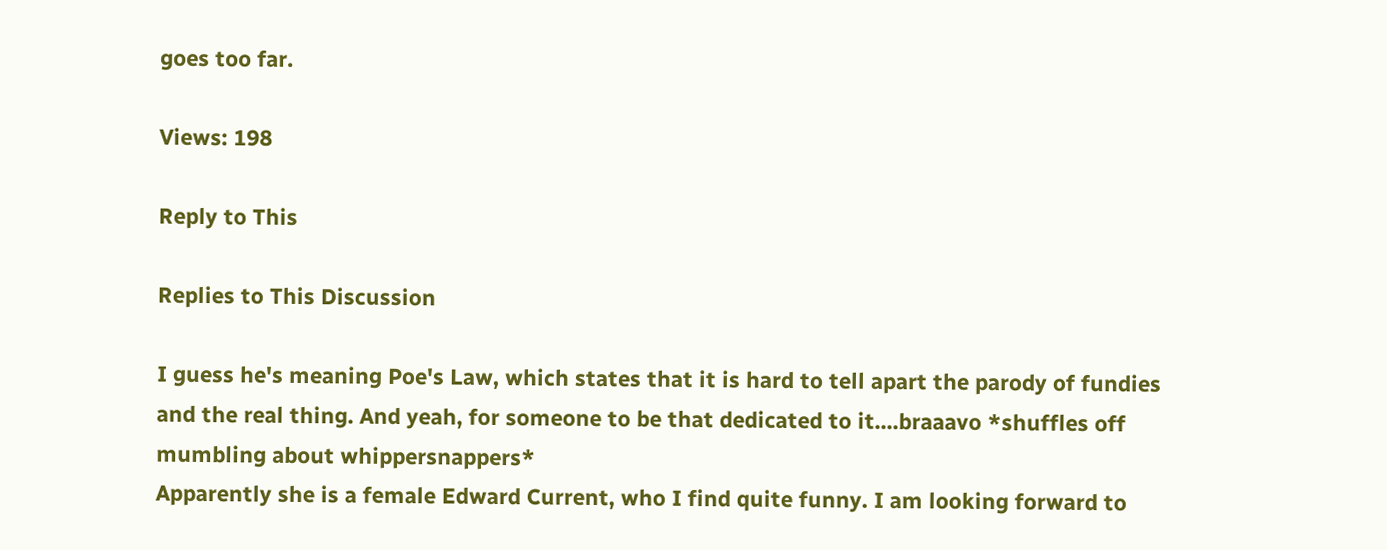goes too far.

Views: 198

Reply to This

Replies to This Discussion

I guess he's meaning Poe's Law, which states that it is hard to tell apart the parody of fundies and the real thing. And yeah, for someone to be that dedicated to it....braaavo *shuffles off mumbling about whippersnappers*
Apparently she is a female Edward Current, who I find quite funny. I am looking forward to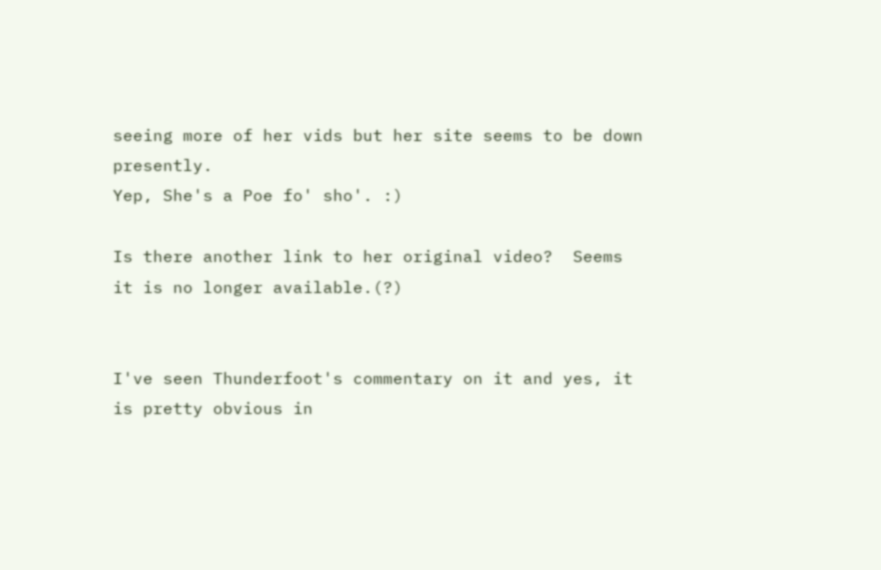seeing more of her vids but her site seems to be down presently.
Yep, She's a Poe fo' sho'. :)

Is there another link to her original video?  Seems it is no longer available.(?)


I've seen Thunderfoot's commentary on it and yes, it is pretty obvious in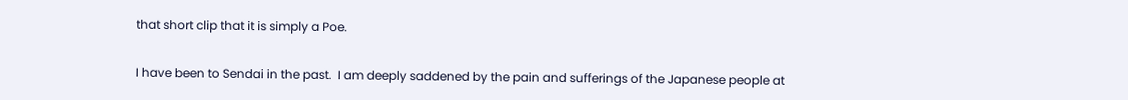that short clip that it is simply a Poe.


I have been to Sendai in the past.  I am deeply saddened by the pain and sufferings of the Japanese people at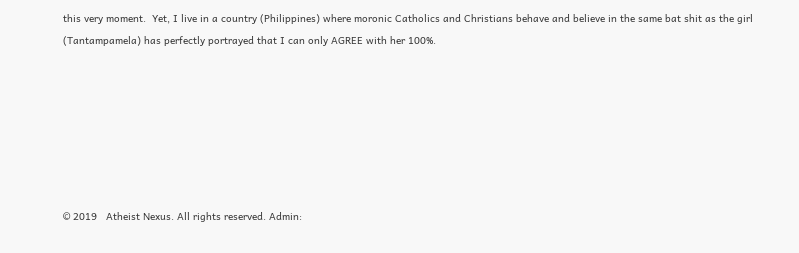this very moment.  Yet, I live in a country (Philippines) where moronic Catholics and Christians behave and believe in the same bat shit as the girl (Tantampamela) has perfectly portrayed that I can only AGREE with her 100%.







© 2019   Atheist Nexus. All rights reserved. Admin: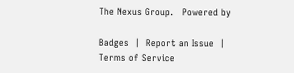The Nexus Group.   Powered by

Badges  |  Report an Issue  |  Terms of Service